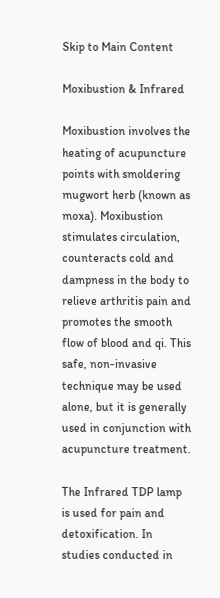Skip to Main Content

Moxibustion & Infrared

Moxibustion involves the heating of acupuncture points with smoldering mugwort herb (known as moxa). Moxibustion stimulates circulation, counteracts cold and dampness in the body to relieve arthritis pain and promotes the smooth flow of blood and qi. This safe, non-invasive technique may be used alone, but it is generally used in conjunction with acupuncture treatment.

The Infrared TDP lamp is used for pain and detoxification. In studies conducted in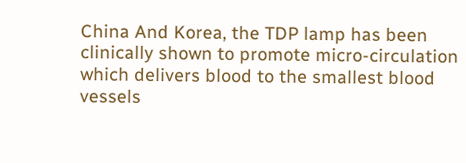China And Korea, the TDP lamp has been clinically shown to promote micro-circulation which delivers blood to the smallest blood vessels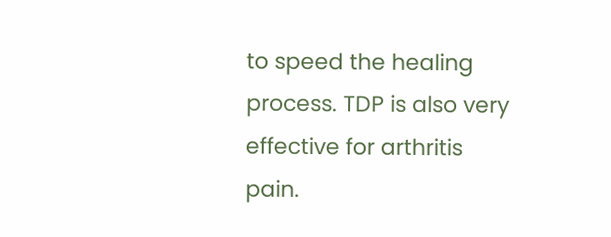to speed the healing process. TDP is also very effective for arthritis pain.